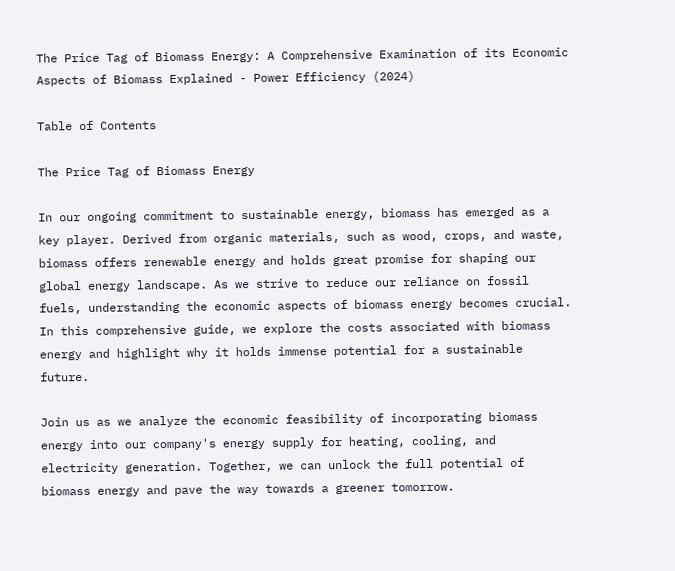The Price Tag of Biomass Energy: A Comprehensive Examination of its Economic Aspects of Biomass Explained - Power Efficiency (2024)

Table of Contents

The Price Tag of Biomass Energy

In our ongoing commitment to sustainable energy, biomass has emerged as a key player. Derived from organic materials, such as wood, crops, and waste, biomass offers renewable energy and holds great promise for shaping our global energy landscape. As we strive to reduce our reliance on fossil fuels, understanding the economic aspects of biomass energy becomes crucial. In this comprehensive guide, we explore the costs associated with biomass energy and highlight why it holds immense potential for a sustainable future.

Join us as we analyze the economic feasibility of incorporating biomass energy into our company's energy supply for heating, cooling, and electricity generation. Together, we can unlock the full potential of biomass energy and pave the way towards a greener tomorrow.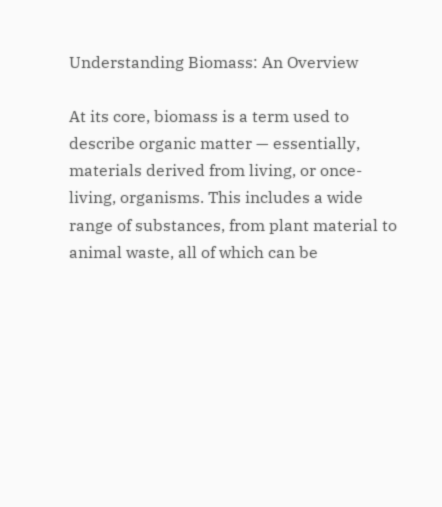Understanding Biomass: An Overview

At its core, biomass is a term used to describe organic matter — essentially, materials derived from living, or once-living, organisms. This includes a wide range of substances, from plant material to animal waste, all of which can be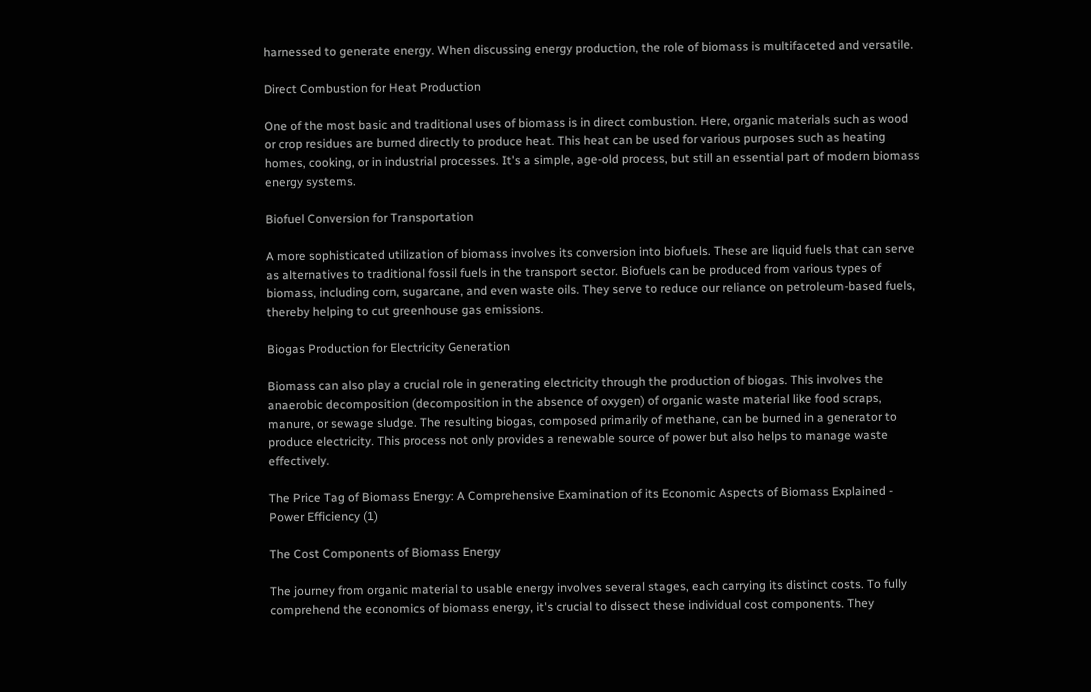harnessed to generate energy. When discussing energy production, the role of biomass is multifaceted and versatile.

Direct Combustion for Heat Production

One of the most basic and traditional uses of biomass is in direct combustion. Here, organic materials such as wood or crop residues are burned directly to produce heat. This heat can be used for various purposes such as heating homes, cooking, or in industrial processes. It's a simple, age-old process, but still an essential part of modern biomass energy systems.

Biofuel Conversion for Transportation

A more sophisticated utilization of biomass involves its conversion into biofuels. These are liquid fuels that can serve as alternatives to traditional fossil fuels in the transport sector. Biofuels can be produced from various types of biomass, including corn, sugarcane, and even waste oils. They serve to reduce our reliance on petroleum-based fuels, thereby helping to cut greenhouse gas emissions.

Biogas Production for Electricity Generation

Biomass can also play a crucial role in generating electricity through the production of biogas. This involves the anaerobic decomposition (decomposition in the absence of oxygen) of organic waste material like food scraps, manure, or sewage sludge. The resulting biogas, composed primarily of methane, can be burned in a generator to produce electricity. This process not only provides a renewable source of power but also helps to manage waste effectively.

The Price Tag of Biomass Energy: A Comprehensive Examination of its Economic Aspects of Biomass Explained - Power Efficiency (1)

The Cost Components of Biomass Energy

The journey from organic material to usable energy involves several stages, each carrying its distinct costs. To fully comprehend the economics of biomass energy, it's crucial to dissect these individual cost components. They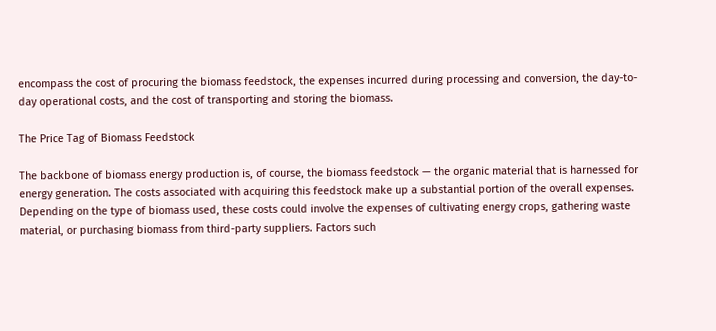encompass the cost of procuring the biomass feedstock, the expenses incurred during processing and conversion, the day-to-day operational costs, and the cost of transporting and storing the biomass.

The Price Tag of Biomass Feedstock

The backbone of biomass energy production is, of course, the biomass feedstock — the organic material that is harnessed for energy generation. The costs associated with acquiring this feedstock make up a substantial portion of the overall expenses. Depending on the type of biomass used, these costs could involve the expenses of cultivating energy crops, gathering waste material, or purchasing biomass from third-party suppliers. Factors such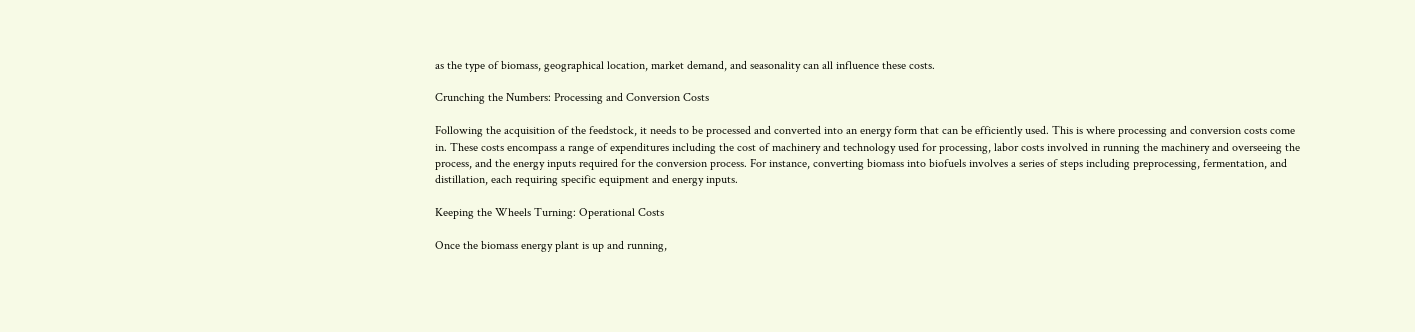as the type of biomass, geographical location, market demand, and seasonality can all influence these costs.

Crunching the Numbers: Processing and Conversion Costs

Following the acquisition of the feedstock, it needs to be processed and converted into an energy form that can be efficiently used. This is where processing and conversion costs come in. These costs encompass a range of expenditures including the cost of machinery and technology used for processing, labor costs involved in running the machinery and overseeing the process, and the energy inputs required for the conversion process. For instance, converting biomass into biofuels involves a series of steps including preprocessing, fermentation, and distillation, each requiring specific equipment and energy inputs.

Keeping the Wheels Turning: Operational Costs

Once the biomass energy plant is up and running,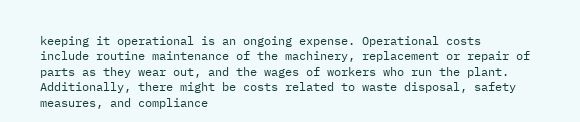keeping it operational is an ongoing expense. Operational costs include routine maintenance of the machinery, replacement or repair of parts as they wear out, and the wages of workers who run the plant. Additionally, there might be costs related to waste disposal, safety measures, and compliance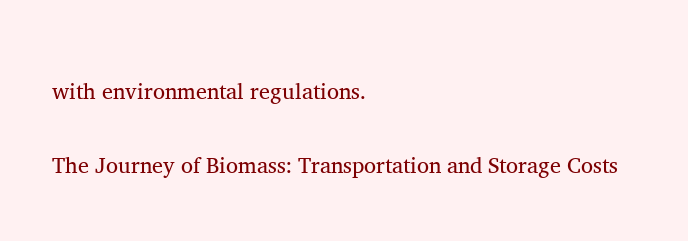with environmental regulations.

The Journey of Biomass: Transportation and Storage Costs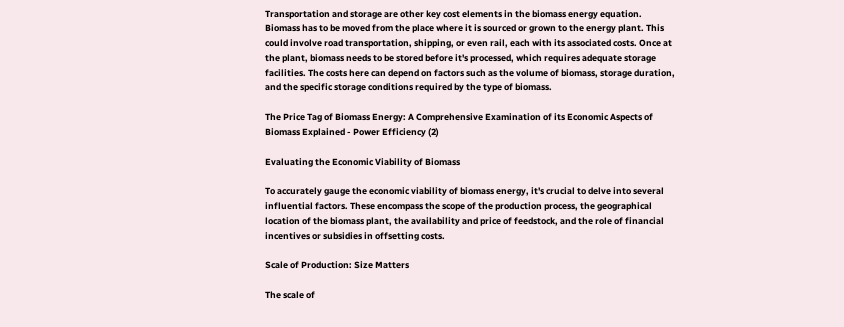Transportation and storage are other key cost elements in the biomass energy equation. Biomass has to be moved from the place where it is sourced or grown to the energy plant. This could involve road transportation, shipping, or even rail, each with its associated costs. Once at the plant, biomass needs to be stored before it's processed, which requires adequate storage facilities. The costs here can depend on factors such as the volume of biomass, storage duration, and the specific storage conditions required by the type of biomass.

The Price Tag of Biomass Energy: A Comprehensive Examination of its Economic Aspects of Biomass Explained - Power Efficiency (2)

Evaluating the Economic Viability of Biomass

To accurately gauge the economic viability of biomass energy, it's crucial to delve into several influential factors. These encompass the scope of the production process, the geographical location of the biomass plant, the availability and price of feedstock, and the role of financial incentives or subsidies in offsetting costs.

Scale of Production: Size Matters

The scale of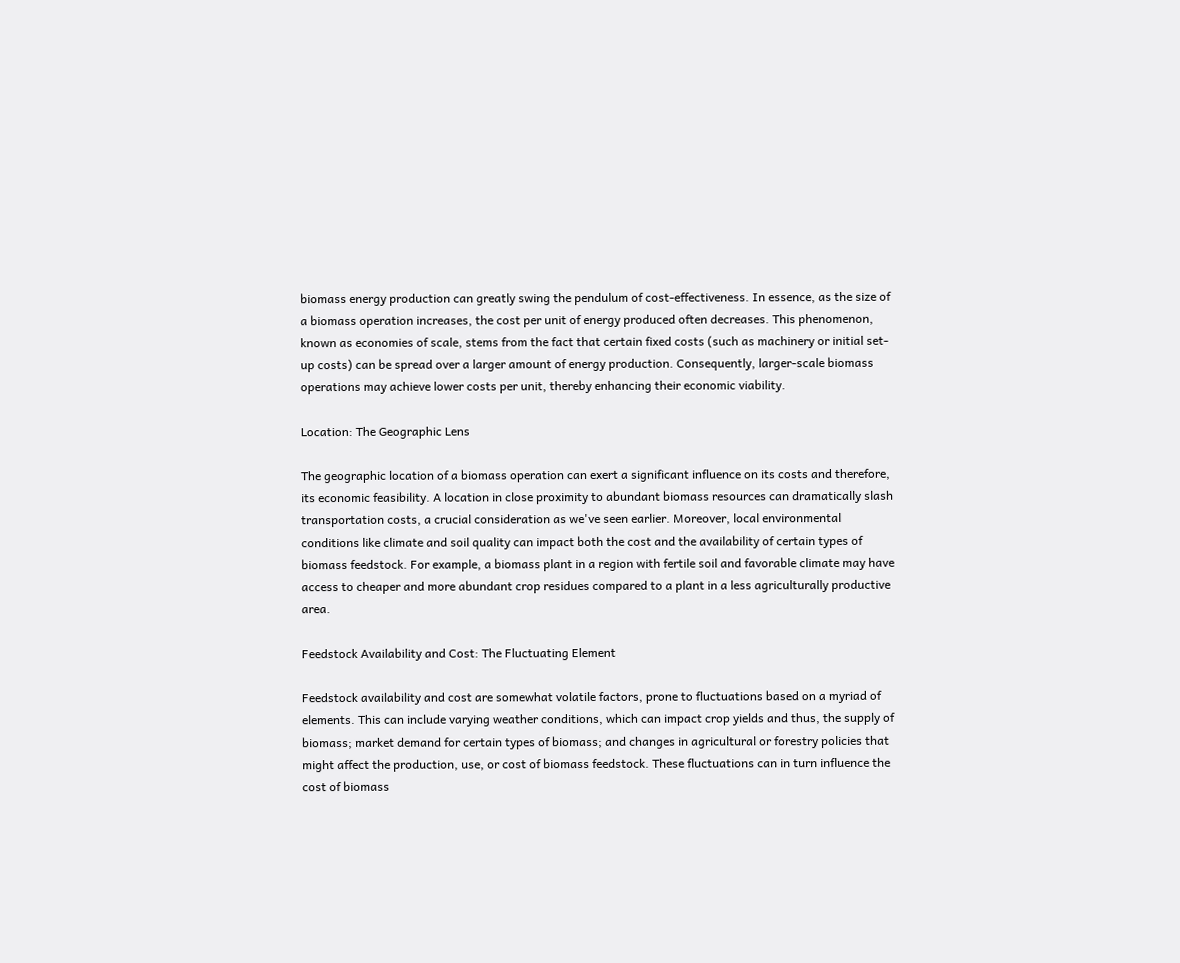biomass energy production can greatly swing the pendulum of cost-effectiveness. In essence, as the size of a biomass operation increases, the cost per unit of energy produced often decreases. This phenomenon, known as economies of scale, stems from the fact that certain fixed costs (such as machinery or initial set-up costs) can be spread over a larger amount of energy production. Consequently, larger-scale biomass operations may achieve lower costs per unit, thereby enhancing their economic viability.

Location: The Geographic Lens

The geographic location of a biomass operation can exert a significant influence on its costs and therefore, its economic feasibility. A location in close proximity to abundant biomass resources can dramatically slash transportation costs, a crucial consideration as we've seen earlier. Moreover, local environmental conditions like climate and soil quality can impact both the cost and the availability of certain types of biomass feedstock. For example, a biomass plant in a region with fertile soil and favorable climate may have access to cheaper and more abundant crop residues compared to a plant in a less agriculturally productive area.

Feedstock Availability and Cost: The Fluctuating Element

Feedstock availability and cost are somewhat volatile factors, prone to fluctuations based on a myriad of elements. This can include varying weather conditions, which can impact crop yields and thus, the supply of biomass; market demand for certain types of biomass; and changes in agricultural or forestry policies that might affect the production, use, or cost of biomass feedstock. These fluctuations can in turn influence the cost of biomass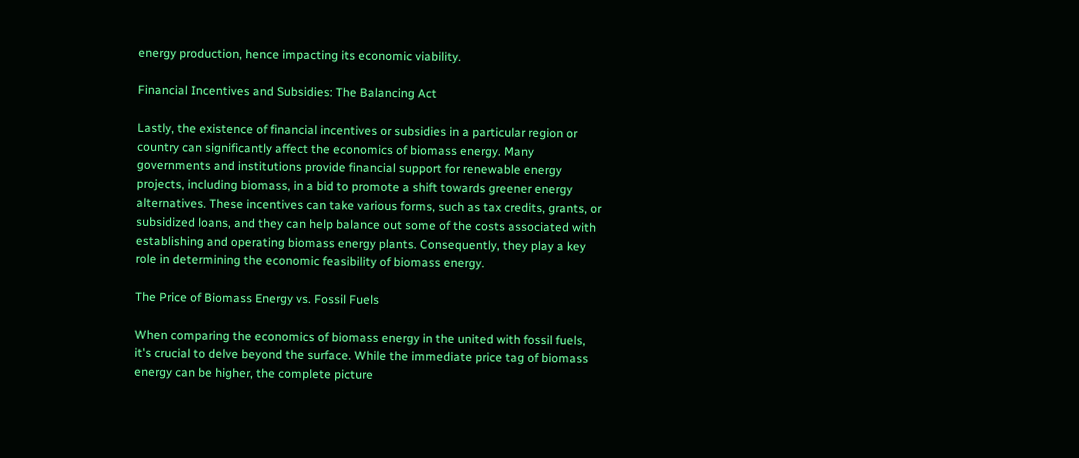energy production, hence impacting its economic viability.

Financial Incentives and Subsidies: The Balancing Act

Lastly, the existence of financial incentives or subsidies in a particular region or country can significantly affect the economics of biomass energy. Many governments and institutions provide financial support for renewable energy projects, including biomass, in a bid to promote a shift towards greener energy alternatives. These incentives can take various forms, such as tax credits, grants, or subsidized loans, and they can help balance out some of the costs associated with establishing and operating biomass energy plants. Consequently, they play a key role in determining the economic feasibility of biomass energy.

The Price of Biomass Energy vs. Fossil Fuels

When comparing the economics of biomass energy in the united with fossil fuels, it's crucial to delve beyond the surface. While the immediate price tag of biomass energy can be higher, the complete picture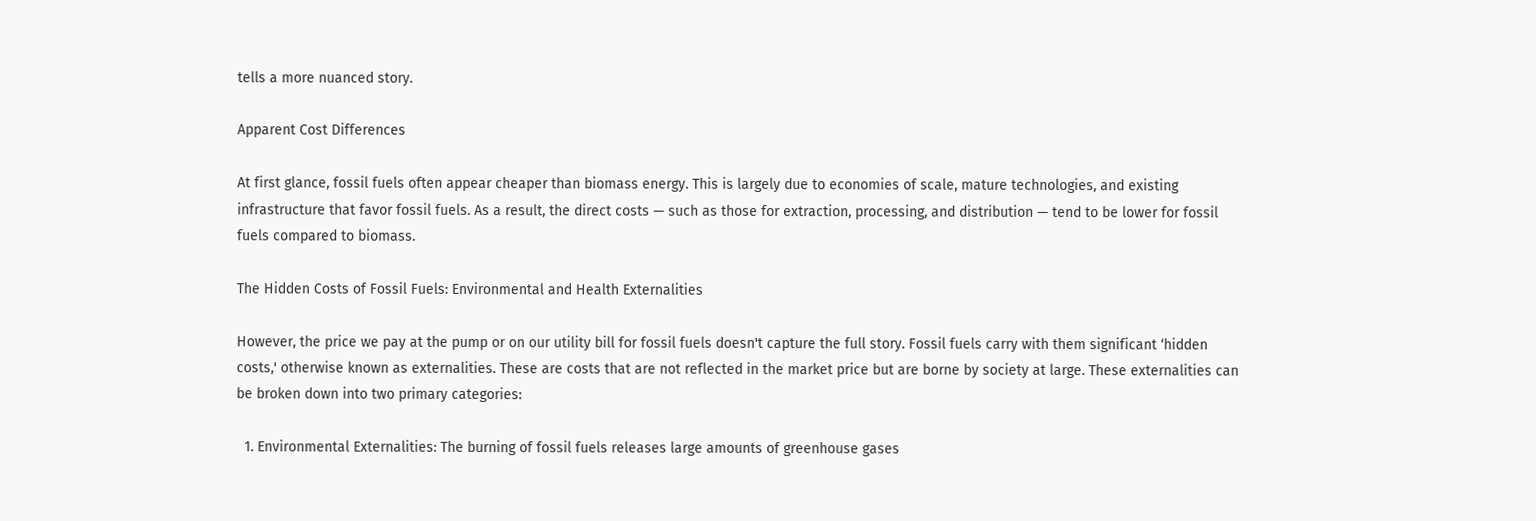tells a more nuanced story.

Apparent Cost Differences

At first glance, fossil fuels often appear cheaper than biomass energy. This is largely due to economies of scale, mature technologies, and existing infrastructure that favor fossil fuels. As a result, the direct costs — such as those for extraction, processing, and distribution — tend to be lower for fossil fuels compared to biomass.

The Hidden Costs of Fossil Fuels: Environmental and Health Externalities

However, the price we pay at the pump or on our utility bill for fossil fuels doesn't capture the full story. Fossil fuels carry with them significant ‘hidden costs,' otherwise known as externalities. These are costs that are not reflected in the market price but are borne by society at large. These externalities can be broken down into two primary categories:

  1. Environmental Externalities: The burning of fossil fuels releases large amounts of greenhouse gases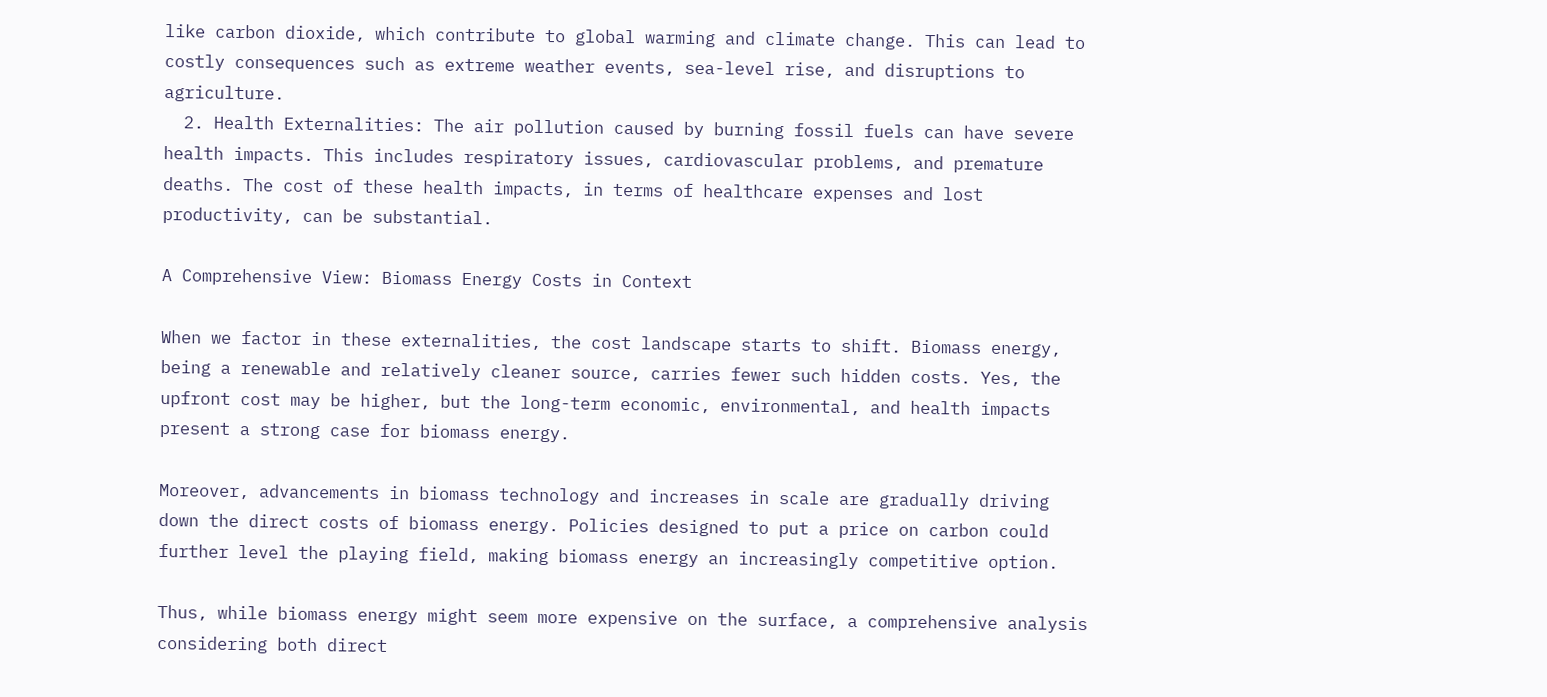like carbon dioxide, which contribute to global warming and climate change. This can lead to costly consequences such as extreme weather events, sea-level rise, and disruptions to agriculture.
  2. Health Externalities: The air pollution caused by burning fossil fuels can have severe health impacts. This includes respiratory issues, cardiovascular problems, and premature deaths. The cost of these health impacts, in terms of healthcare expenses and lost productivity, can be substantial.

A Comprehensive View: Biomass Energy Costs in Context

When we factor in these externalities, the cost landscape starts to shift. Biomass energy, being a renewable and relatively cleaner source, carries fewer such hidden costs. Yes, the upfront cost may be higher, but the long-term economic, environmental, and health impacts present a strong case for biomass energy.

Moreover, advancements in biomass technology and increases in scale are gradually driving down the direct costs of biomass energy. Policies designed to put a price on carbon could further level the playing field, making biomass energy an increasingly competitive option.

Thus, while biomass energy might seem more expensive on the surface, a comprehensive analysis considering both direct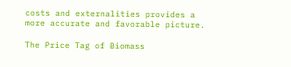costs and externalities provides a more accurate and favorable picture.

The Price Tag of Biomass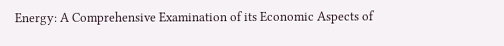Energy: A Comprehensive Examination of its Economic Aspects of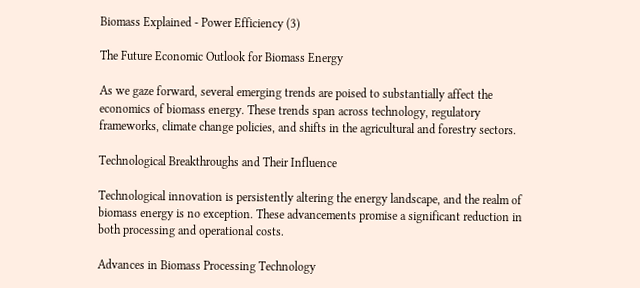Biomass Explained - Power Efficiency (3)

The Future Economic Outlook for Biomass Energy

As we gaze forward, several emerging trends are poised to substantially affect the economics of biomass energy. These trends span across technology, regulatory frameworks, climate change policies, and shifts in the agricultural and forestry sectors.

Technological Breakthroughs and Their Influence

Technological innovation is persistently altering the energy landscape, and the realm of biomass energy is no exception. These advancements promise a significant reduction in both processing and operational costs.

Advances in Biomass Processing Technology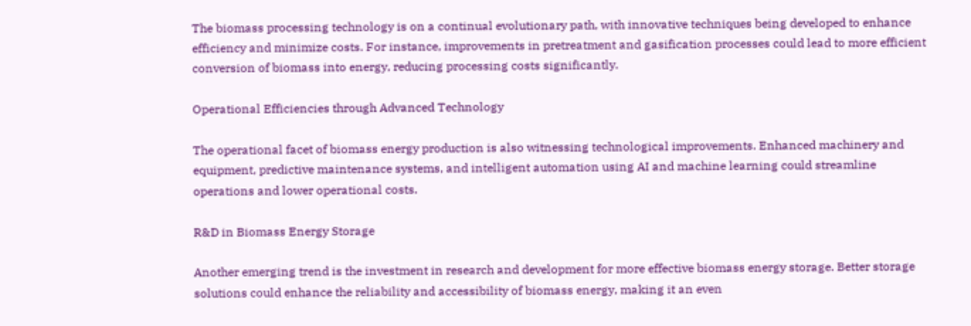The biomass processing technology is on a continual evolutionary path, with innovative techniques being developed to enhance efficiency and minimize costs. For instance, improvements in pretreatment and gasification processes could lead to more efficient conversion of biomass into energy, reducing processing costs significantly.

Operational Efficiencies through Advanced Technology

The operational facet of biomass energy production is also witnessing technological improvements. Enhanced machinery and equipment, predictive maintenance systems, and intelligent automation using AI and machine learning could streamline operations and lower operational costs.

R&D in Biomass Energy Storage

Another emerging trend is the investment in research and development for more effective biomass energy storage. Better storage solutions could enhance the reliability and accessibility of biomass energy, making it an even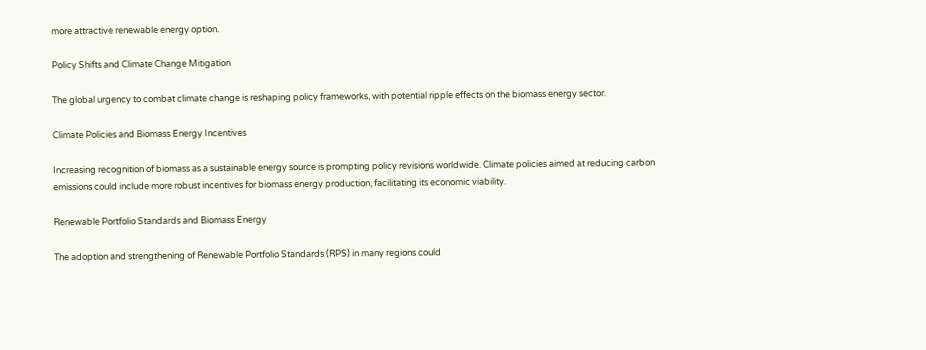more attractive renewable energy option.

Policy Shifts and Climate Change Mitigation

The global urgency to combat climate change is reshaping policy frameworks, with potential ripple effects on the biomass energy sector.

Climate Policies and Biomass Energy Incentives

Increasing recognition of biomass as a sustainable energy source is prompting policy revisions worldwide. Climate policies aimed at reducing carbon emissions could include more robust incentives for biomass energy production, facilitating its economic viability.

Renewable Portfolio Standards and Biomass Energy

The adoption and strengthening of Renewable Portfolio Standards (RPS) in many regions could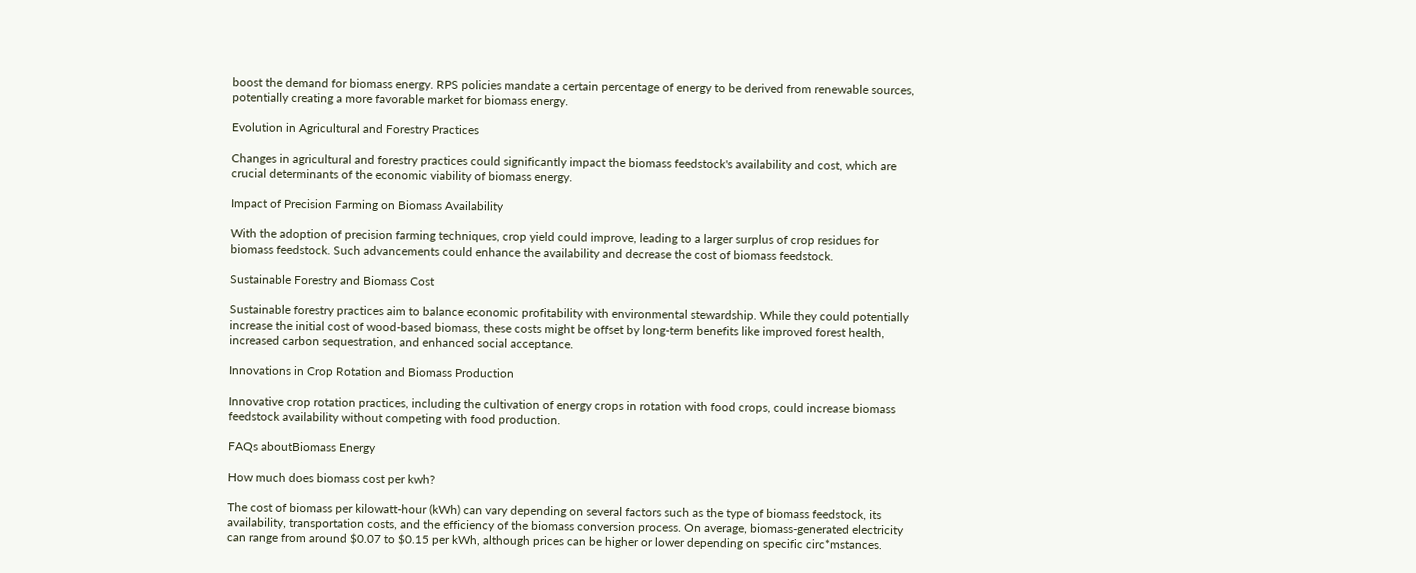boost the demand for biomass energy. RPS policies mandate a certain percentage of energy to be derived from renewable sources, potentially creating a more favorable market for biomass energy.

Evolution in Agricultural and Forestry Practices

Changes in agricultural and forestry practices could significantly impact the biomass feedstock's availability and cost, which are crucial determinants of the economic viability of biomass energy.

Impact of Precision Farming on Biomass Availability

With the adoption of precision farming techniques, crop yield could improve, leading to a larger surplus of crop residues for biomass feedstock. Such advancements could enhance the availability and decrease the cost of biomass feedstock.

Sustainable Forestry and Biomass Cost

Sustainable forestry practices aim to balance economic profitability with environmental stewardship. While they could potentially increase the initial cost of wood-based biomass, these costs might be offset by long-term benefits like improved forest health, increased carbon sequestration, and enhanced social acceptance.

Innovations in Crop Rotation and Biomass Production

Innovative crop rotation practices, including the cultivation of energy crops in rotation with food crops, could increase biomass feedstock availability without competing with food production.

FAQs aboutBiomass Energy

How much does biomass cost per kwh?

The cost of biomass per kilowatt-hour (kWh) can vary depending on several factors such as the type of biomass feedstock, its availability, transportation costs, and the efficiency of the biomass conversion process. On average, biomass-generated electricity can range from around $0.07 to $0.15 per kWh, although prices can be higher or lower depending on specific circ*mstances.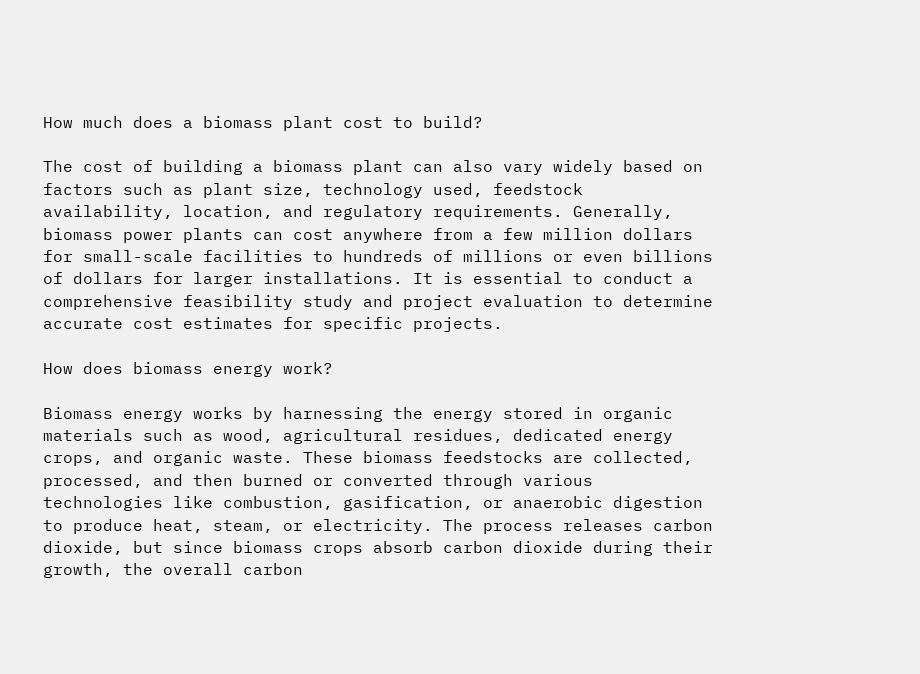How much does a biomass plant cost to build?

The cost of building a biomass plant can also vary widely based on factors such as plant size, technology used, feedstock availability, location, and regulatory requirements. Generally, biomass power plants can cost anywhere from a few million dollars for small-scale facilities to hundreds of millions or even billions of dollars for larger installations. It is essential to conduct a comprehensive feasibility study and project evaluation to determine accurate cost estimates for specific projects.

How does biomass energy work?

Biomass energy works by harnessing the energy stored in organic materials such as wood, agricultural residues, dedicated energy crops, and organic waste. These biomass feedstocks are collected, processed, and then burned or converted through various technologies like combustion, gasification, or anaerobic digestion to produce heat, steam, or electricity. The process releases carbon dioxide, but since biomass crops absorb carbon dioxide during their growth, the overall carbon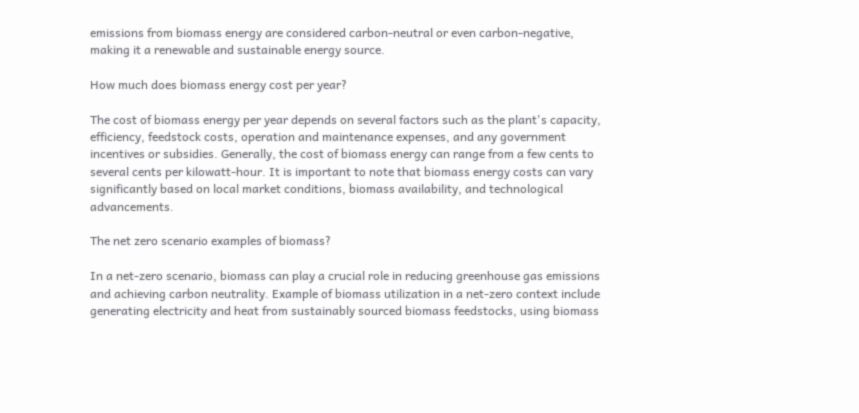emissions from biomass energy are considered carbon-neutral or even carbon-negative, making it a renewable and sustainable energy source.

How much does biomass energy cost per year?

The cost of biomass energy per year depends on several factors such as the plant's capacity, efficiency, feedstock costs, operation and maintenance expenses, and any government incentives or subsidies. Generally, the cost of biomass energy can range from a few cents to several cents per kilowatt-hour. It is important to note that biomass energy costs can vary significantly based on local market conditions, biomass availability, and technological advancements.

The net zero scenario examples of biomass?

In a net-zero scenario, biomass can play a crucial role in reducing greenhouse gas emissions and achieving carbon neutrality. Example of biomass utilization in a net-zero context include generating electricity and heat from sustainably sourced biomass feedstocks, using biomass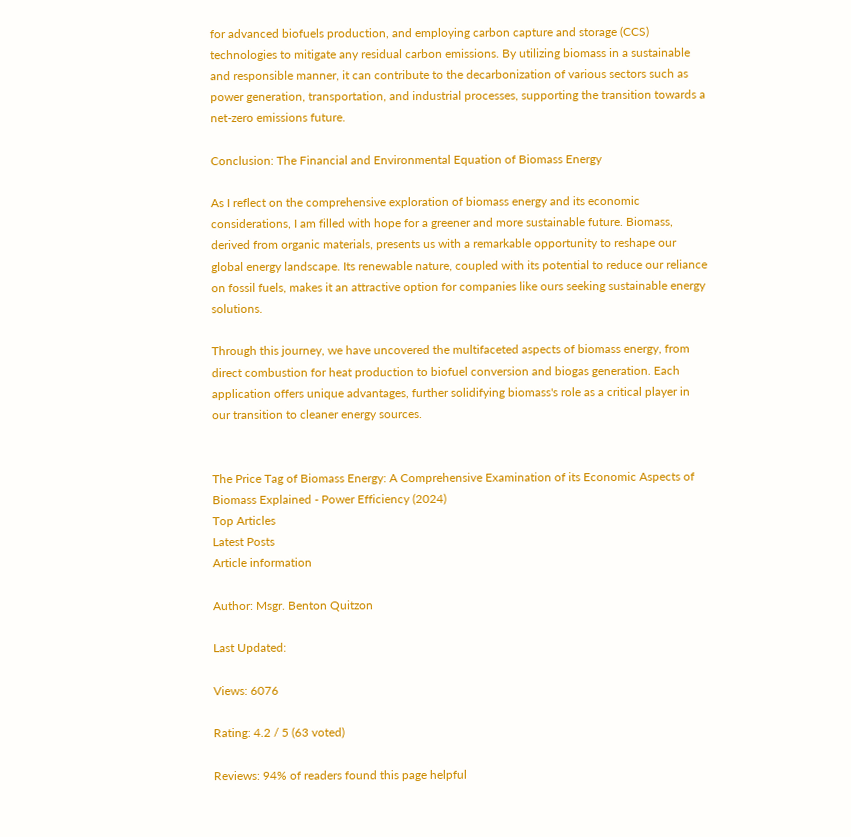for advanced biofuels production, and employing carbon capture and storage (CCS) technologies to mitigate any residual carbon emissions. By utilizing biomass in a sustainable and responsible manner, it can contribute to the decarbonization of various sectors such as power generation, transportation, and industrial processes, supporting the transition towards a net-zero emissions future.

Conclusion: The Financial and Environmental Equation of Biomass Energy

As I reflect on the comprehensive exploration of biomass energy and its economic considerations, I am filled with hope for a greener and more sustainable future. Biomass, derived from organic materials, presents us with a remarkable opportunity to reshape our global energy landscape. Its renewable nature, coupled with its potential to reduce our reliance on fossil fuels, makes it an attractive option for companies like ours seeking sustainable energy solutions.

Through this journey, we have uncovered the multifaceted aspects of biomass energy, from direct combustion for heat production to biofuel conversion and biogas generation. Each application offers unique advantages, further solidifying biomass's role as a critical player in our transition to cleaner energy sources.


The Price Tag of Biomass Energy: A Comprehensive Examination of its Economic Aspects of Biomass Explained - Power Efficiency (2024)
Top Articles
Latest Posts
Article information

Author: Msgr. Benton Quitzon

Last Updated:

Views: 6076

Rating: 4.2 / 5 (63 voted)

Reviews: 94% of readers found this page helpful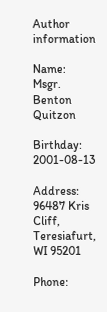Author information

Name: Msgr. Benton Quitzon

Birthday: 2001-08-13

Address: 96487 Kris Cliff, Teresiafurt, WI 95201

Phone: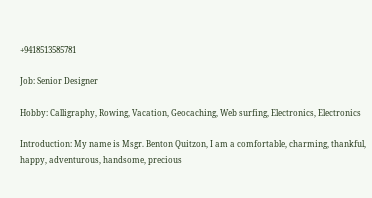+9418513585781

Job: Senior Designer

Hobby: Calligraphy, Rowing, Vacation, Geocaching, Web surfing, Electronics, Electronics

Introduction: My name is Msgr. Benton Quitzon, I am a comfortable, charming, thankful, happy, adventurous, handsome, precious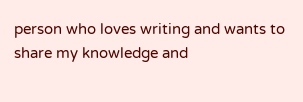person who loves writing and wants to share my knowledge and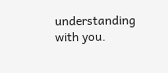understanding with you.